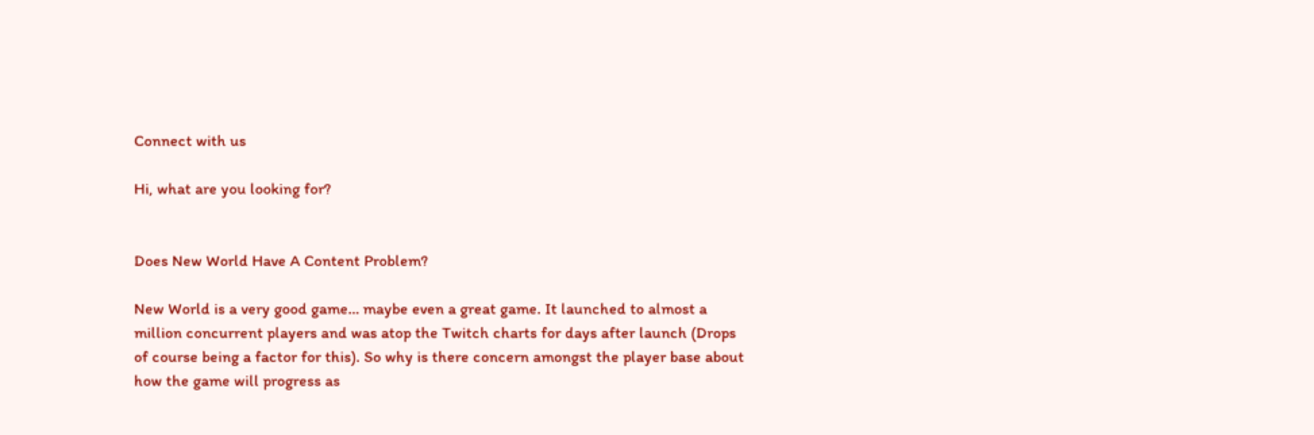Connect with us

Hi, what are you looking for?


Does New World Have A Content Problem?

New World is a very good game… maybe even a great game. It launched to almost a million concurrent players and was atop the Twitch charts for days after launch (Drops of course being a factor for this). So why is there concern amongst the player base about how the game will progress as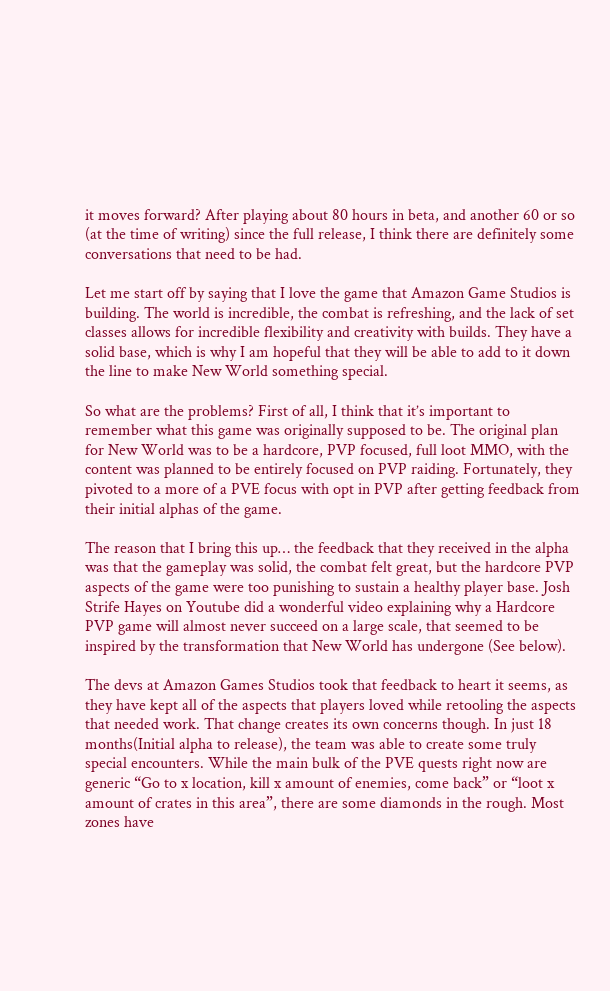it moves forward? After playing about 80 hours in beta, and another 60 or so (at the time of writing) since the full release, I think there are definitely some conversations that need to be had.

Let me start off by saying that I love the game that Amazon Game Studios is building. The world is incredible, the combat is refreshing, and the lack of set classes allows for incredible flexibility and creativity with builds. They have a solid base, which is why I am hopeful that they will be able to add to it down the line to make New World something special.

So what are the problems? First of all, I think that it’s important to remember what this game was originally supposed to be. The original plan for New World was to be a hardcore, PVP focused, full loot MMO, with the content was planned to be entirely focused on PVP raiding. Fortunately, they pivoted to a more of a PVE focus with opt in PVP after getting feedback from their initial alphas of the game.

The reason that I bring this up… the feedback that they received in the alpha was that the gameplay was solid, the combat felt great, but the hardcore PVP aspects of the game were too punishing to sustain a healthy player base. Josh Strife Hayes on Youtube did a wonderful video explaining why a Hardcore PVP game will almost never succeed on a large scale, that seemed to be inspired by the transformation that New World has undergone (See below).

The devs at Amazon Games Studios took that feedback to heart it seems, as they have kept all of the aspects that players loved while retooling the aspects that needed work. That change creates its own concerns though. In just 18 months(Initial alpha to release), the team was able to create some truly special encounters. While the main bulk of the PVE quests right now are generic “Go to x location, kill x amount of enemies, come back” or “loot x amount of crates in this area”, there are some diamonds in the rough. Most zones have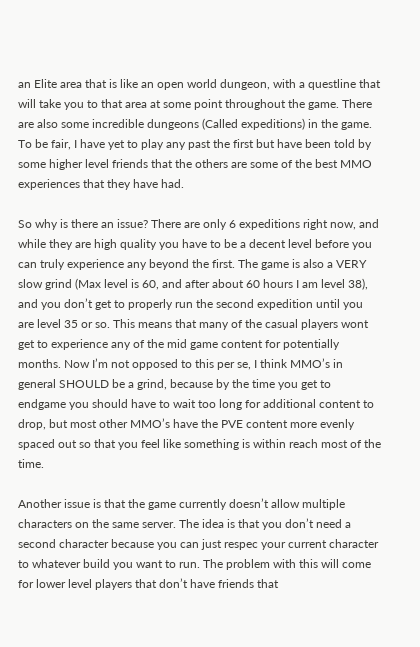an Elite area that is like an open world dungeon, with a questline that will take you to that area at some point throughout the game. There are also some incredible dungeons (Called expeditions) in the game. To be fair, I have yet to play any past the first but have been told by some higher level friends that the others are some of the best MMO experiences that they have had.

So why is there an issue? There are only 6 expeditions right now, and while they are high quality you have to be a decent level before you can truly experience any beyond the first. The game is also a VERY slow grind (Max level is 60, and after about 60 hours I am level 38), and you don’t get to properly run the second expedition until you are level 35 or so. This means that many of the casual players wont get to experience any of the mid game content for potentially months. Now I’m not opposed to this per se, I think MMO’s in general SHOULD be a grind, because by the time you get to endgame you should have to wait too long for additional content to drop, but most other MMO’s have the PVE content more evenly spaced out so that you feel like something is within reach most of the time.

Another issue is that the game currently doesn’t allow multiple characters on the same server. The idea is that you don’t need a second character because you can just respec your current character to whatever build you want to run. The problem with this will come for lower level players that don’t have friends that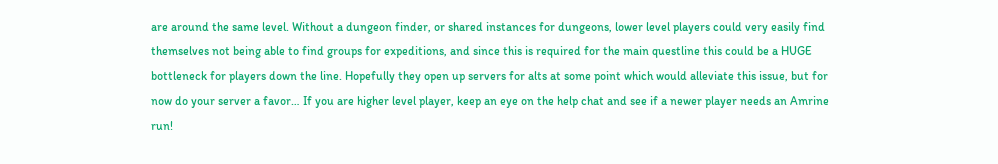are around the same level. Without a dungeon finder, or shared instances for dungeons, lower level players could very easily find themselves not being able to find groups for expeditions, and since this is required for the main questline this could be a HUGE bottleneck for players down the line. Hopefully they open up servers for alts at some point which would alleviate this issue, but for now do your server a favor… If you are higher level player, keep an eye on the help chat and see if a newer player needs an Amrine run!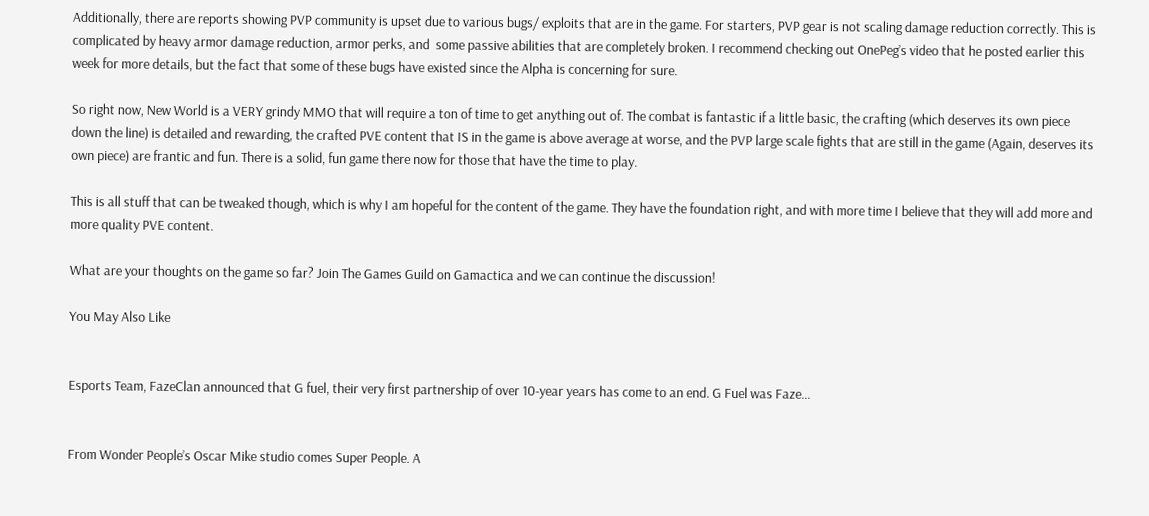Additionally, there are reports showing PVP community is upset due to various bugs/ exploits that are in the game. For starters, PVP gear is not scaling damage reduction correctly. This is complicated by heavy armor damage reduction, armor perks, and  some passive abilities that are completely broken. I recommend checking out OnePeg’s video that he posted earlier this week for more details, but the fact that some of these bugs have existed since the Alpha is concerning for sure.

So right now, New World is a VERY grindy MMO that will require a ton of time to get anything out of. The combat is fantastic if a little basic, the crafting (which deserves its own piece down the line) is detailed and rewarding, the crafted PVE content that IS in the game is above average at worse, and the PVP large scale fights that are still in the game (Again, deserves its own piece) are frantic and fun. There is a solid, fun game there now for those that have the time to play.

This is all stuff that can be tweaked though, which is why I am hopeful for the content of the game. They have the foundation right, and with more time I believe that they will add more and more quality PVE content.

What are your thoughts on the game so far? Join The Games Guild on Gamactica and we can continue the discussion!

You May Also Like


Esports Team, FazeClan announced that G fuel, their very first partnership of over 10-year years has come to an end. G Fuel was Faze...


From Wonder People’s Oscar Mike studio comes Super People. A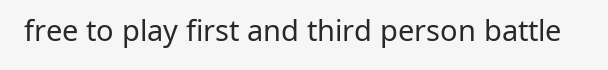free to play first and third person battle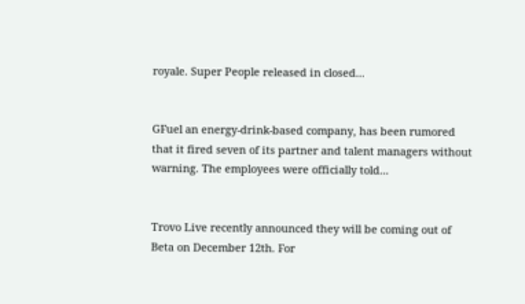royale. Super People released in closed...


GFuel an energy-drink-based company, has been rumored that it fired seven of its partner and talent managers without warning. The employees were officially told...


Trovo Live recently announced they will be coming out of Beta on December 12th. For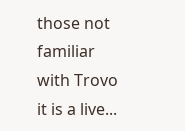those not familiar with Trovo it is a live...